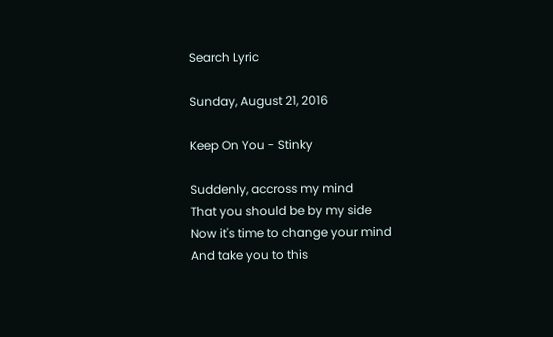Search Lyric

Sunday, August 21, 2016

Keep On You - Stinky

Suddenly, accross my mind
That you should be by my side
Now it's time to change your mind
And take you to this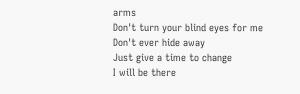arms
Don't turn your blind eyes for me
Don't ever hide away
Just give a time to change
I will be there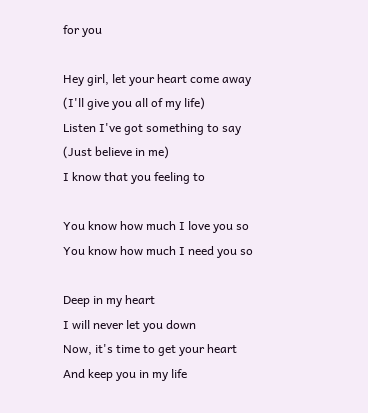for you

Hey girl, let your heart come away
(I'll give you all of my life)
Listen I've got something to say
(Just believe in me)
I know that you feeling to

You know how much I love you so
You know how much I need you so

Deep in my heart
I will never let you down
Now, it's time to get your heart
And keep you in my life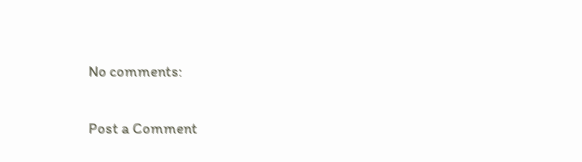No comments:

Post a Comment